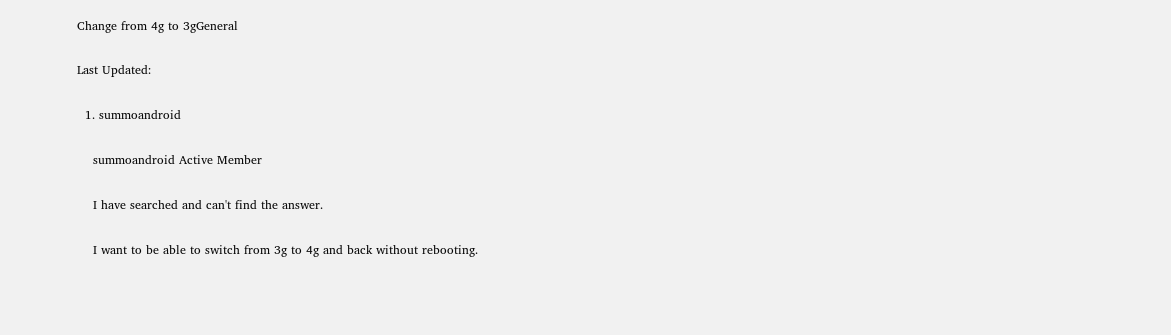Change from 4g to 3gGeneral

Last Updated:

  1. summoandroid

    summoandroid Active Member

    I have searched and can't find the answer.

    I want to be able to switch from 3g to 4g and back without rebooting.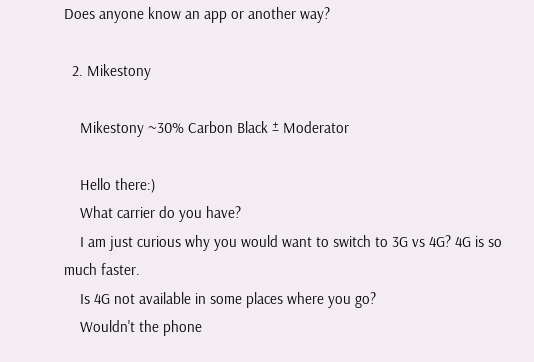Does anyone know an app or another way?

  2. Mikestony

    Mikestony ~30% Carbon Black ± Moderator

    Hello there:)
    What carrier do you have?
    I am just curious why you would want to switch to 3G vs 4G? 4G is so much faster.
    Is 4G not available in some places where you go?
    Wouldn't the phone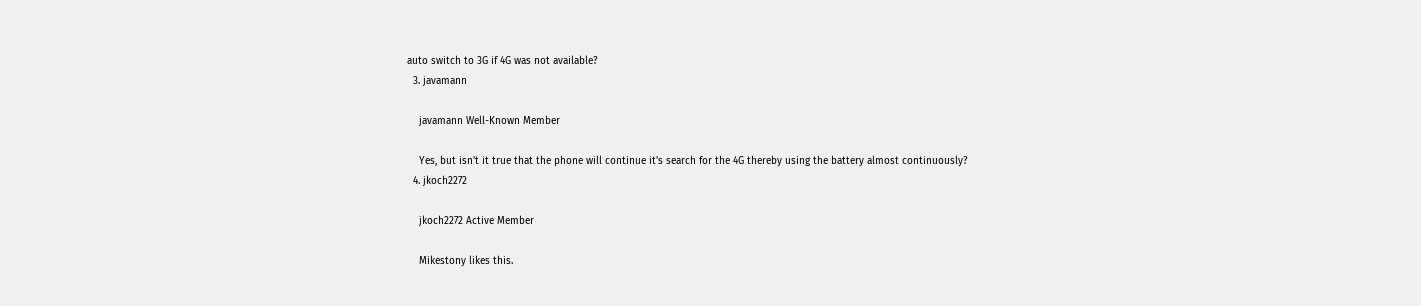auto switch to 3G if 4G was not available?
  3. javamann

    javamann Well-Known Member

    Yes, but isn't it true that the phone will continue it's search for the 4G thereby using the battery almost continuously?
  4. jkoch2272

    jkoch2272 Active Member

    Mikestony likes this.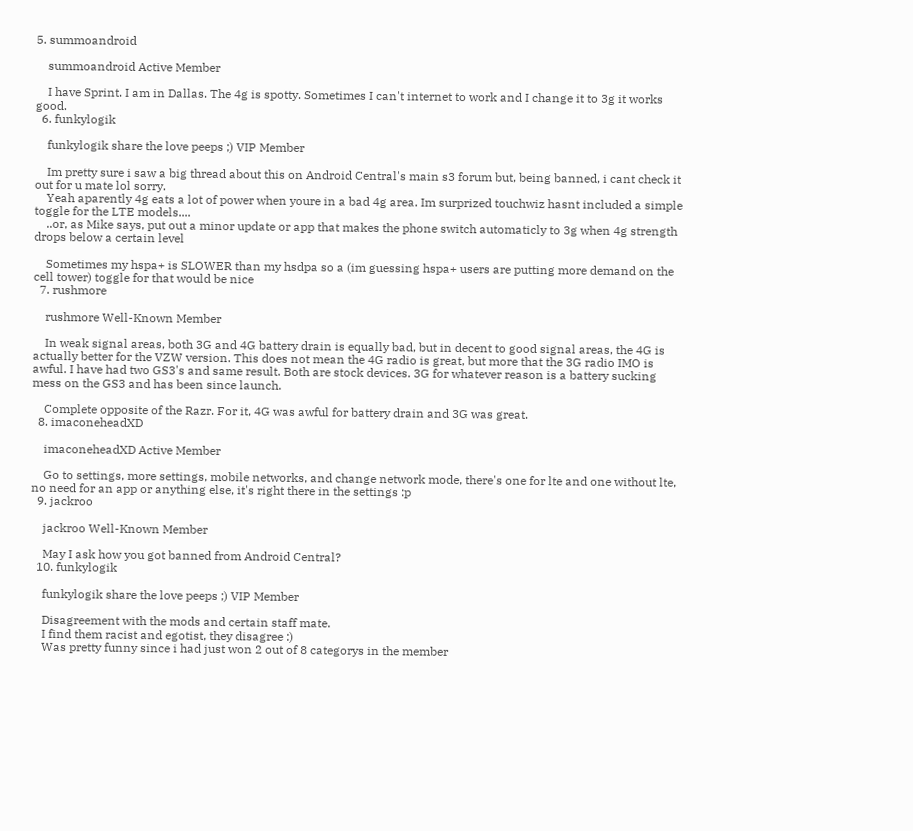5. summoandroid

    summoandroid Active Member

    I have Sprint. I am in Dallas. The 4g is spotty. Sometimes I can't internet to work and I change it to 3g it works good.
  6. funkylogik

    funkylogik share the love peeps ;) VIP Member

    Im pretty sure i saw a big thread about this on Android Central's main s3 forum but, being banned, i cant check it out for u mate lol sorry.
    Yeah aparently 4g eats a lot of power when youre in a bad 4g area. Im surprized touchwiz hasnt included a simple toggle for the LTE models....
    ..or, as Mike says, put out a minor update or app that makes the phone switch automaticly to 3g when 4g strength drops below a certain level

    Sometimes my hspa+ is SLOWER than my hsdpa so a (im guessing hspa+ users are putting more demand on the cell tower) toggle for that would be nice
  7. rushmore

    rushmore Well-Known Member

    In weak signal areas, both 3G and 4G battery drain is equally bad, but in decent to good signal areas, the 4G is actually better for the VZW version. This does not mean the 4G radio is great, but more that the 3G radio IMO is awful. I have had two GS3's and same result. Both are stock devices. 3G for whatever reason is a battery sucking mess on the GS3 and has been since launch.

    Complete opposite of the Razr. For it, 4G was awful for battery drain and 3G was great.
  8. imaconeheadXD

    imaconeheadXD Active Member

    Go to settings, more settings, mobile networks, and change network mode, there's one for lte and one without lte, no need for an app or anything else, it's right there in the settings :p
  9. jackroo

    jackroo Well-Known Member

    May I ask how you got banned from Android Central?
  10. funkylogik

    funkylogik share the love peeps ;) VIP Member

    Disagreement with the mods and certain staff mate.
    I find them racist and egotist, they disagree :)
    Was pretty funny since i had just won 2 out of 8 categorys in the member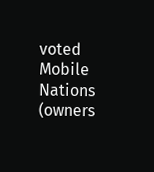voted Mobile Nations (owners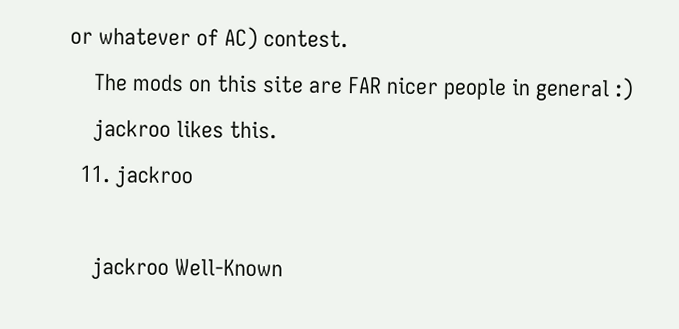or whatever of AC) contest.
    The mods on this site are FAR nicer people in general :)
    jackroo likes this.
  11. jackroo

    jackroo Well-Known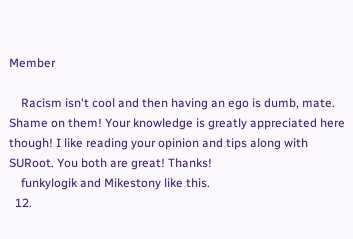Member

    Racism isn't cool and then having an ego is dumb, mate. Shame on them! Your knowledge is greatly appreciated here though! I like reading your opinion and tips along with SURoot. You both are great! Thanks!
    funkylogik and Mikestony like this.
  12.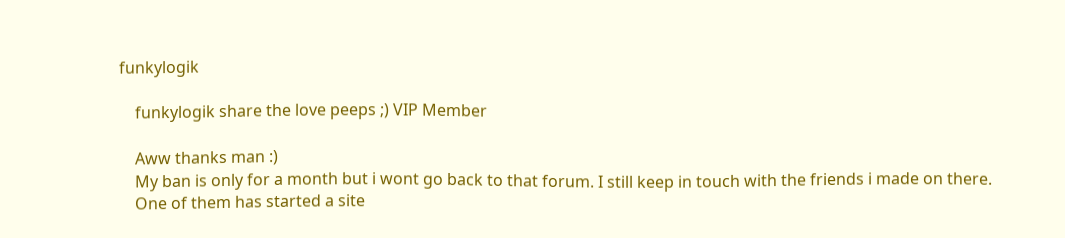funkylogik

    funkylogik share the love peeps ;) VIP Member

    Aww thanks man :)
    My ban is only for a month but i wont go back to that forum. I still keep in touch with the friends i made on there.
    One of them has started a site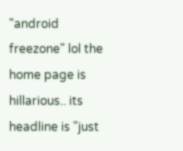"android freezone" lol the home page is hillarious.. its headline is "just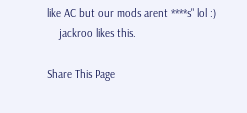like AC but our mods arent ****s" lol :)
    jackroo likes this.

Share This Page